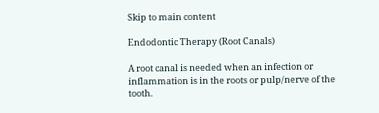Skip to main content

Endodontic Therapy (Root Canals)

A root canal is needed when an infection or inflammation is in the roots or pulp/nerve of the tooth.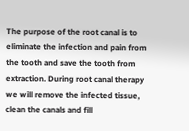The purpose of the root canal is to eliminate the infection and pain from the tooth and save the tooth from extraction. During root canal therapy we will remove the infected tissue, clean the canals and fill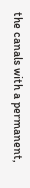the canals with a permanent,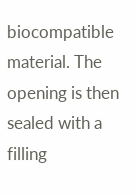biocompatible material. The opening is then sealed with a filling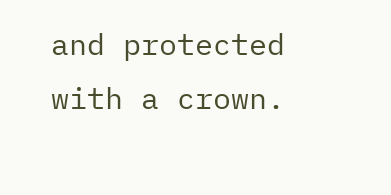and protected with a crown.